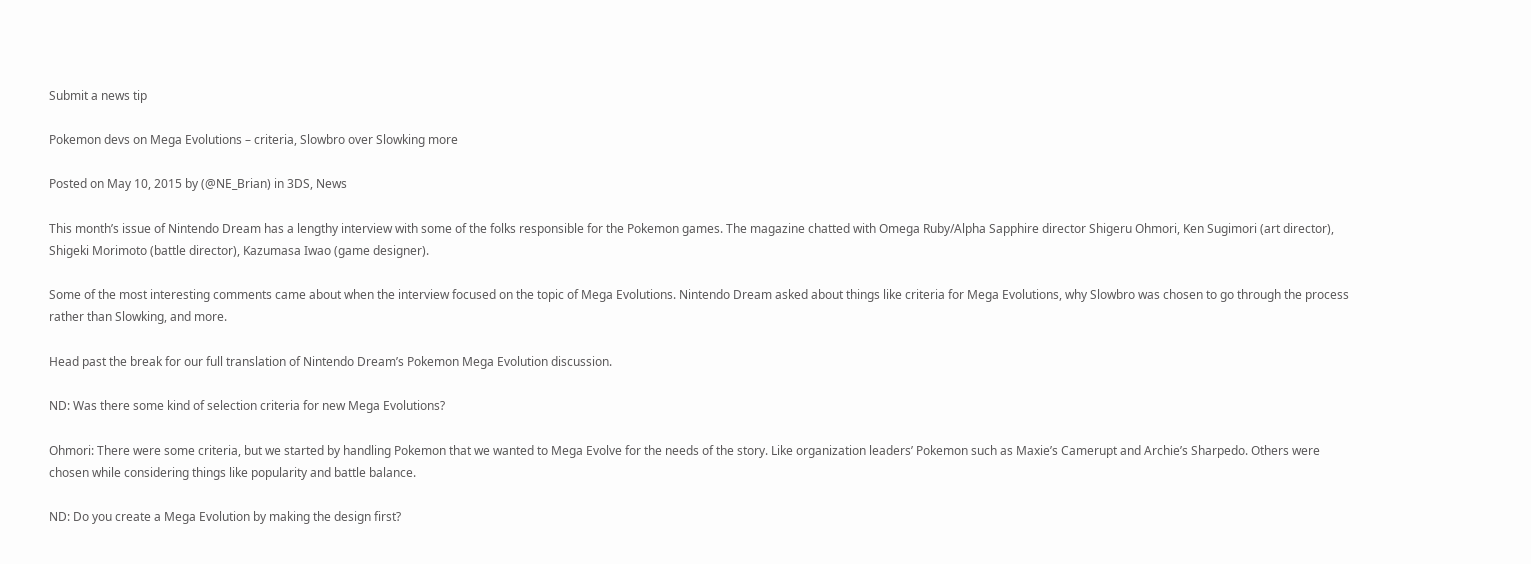Submit a news tip

Pokemon devs on Mega Evolutions – criteria, Slowbro over Slowking more

Posted on May 10, 2015 by (@NE_Brian) in 3DS, News

This month’s issue of Nintendo Dream has a lengthy interview with some of the folks responsible for the Pokemon games. The magazine chatted with Omega Ruby/Alpha Sapphire director Shigeru Ohmori, Ken Sugimori (art director), Shigeki Morimoto (battle director), Kazumasa Iwao (game designer).

Some of the most interesting comments came about when the interview focused on the topic of Mega Evolutions. Nintendo Dream asked about things like criteria for Mega Evolutions, why Slowbro was chosen to go through the process rather than Slowking, and more.

Head past the break for our full translation of Nintendo Dream’s Pokemon Mega Evolution discussion.

ND: Was there some kind of selection criteria for new Mega Evolutions?

Ohmori: There were some criteria, but we started by handling Pokemon that we wanted to Mega Evolve for the needs of the story. Like organization leaders’ Pokemon such as Maxie’s Camerupt and Archie’s Sharpedo. Others were chosen while considering things like popularity and battle balance.

ND: Do you create a Mega Evolution by making the design first?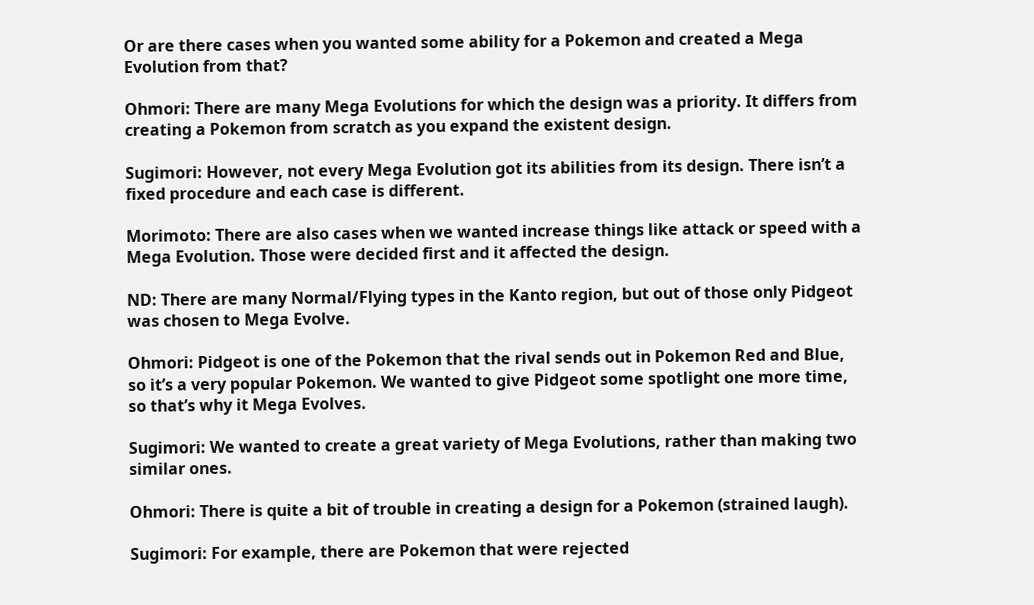Or are there cases when you wanted some ability for a Pokemon and created a Mega Evolution from that?

Ohmori: There are many Mega Evolutions for which the design was a priority. It differs from creating a Pokemon from scratch as you expand the existent design.

Sugimori: However, not every Mega Evolution got its abilities from its design. There isn’t a fixed procedure and each case is different.

Morimoto: There are also cases when we wanted increase things like attack or speed with a Mega Evolution. Those were decided first and it affected the design.

ND: There are many Normal/Flying types in the Kanto region, but out of those only Pidgeot was chosen to Mega Evolve.

Ohmori: Pidgeot is one of the Pokemon that the rival sends out in Pokemon Red and Blue, so it’s a very popular Pokemon. We wanted to give Pidgeot some spotlight one more time, so that’s why it Mega Evolves.

Sugimori: We wanted to create a great variety of Mega Evolutions, rather than making two similar ones.

Ohmori: There is quite a bit of trouble in creating a design for a Pokemon (strained laugh).

Sugimori: For example, there are Pokemon that were rejected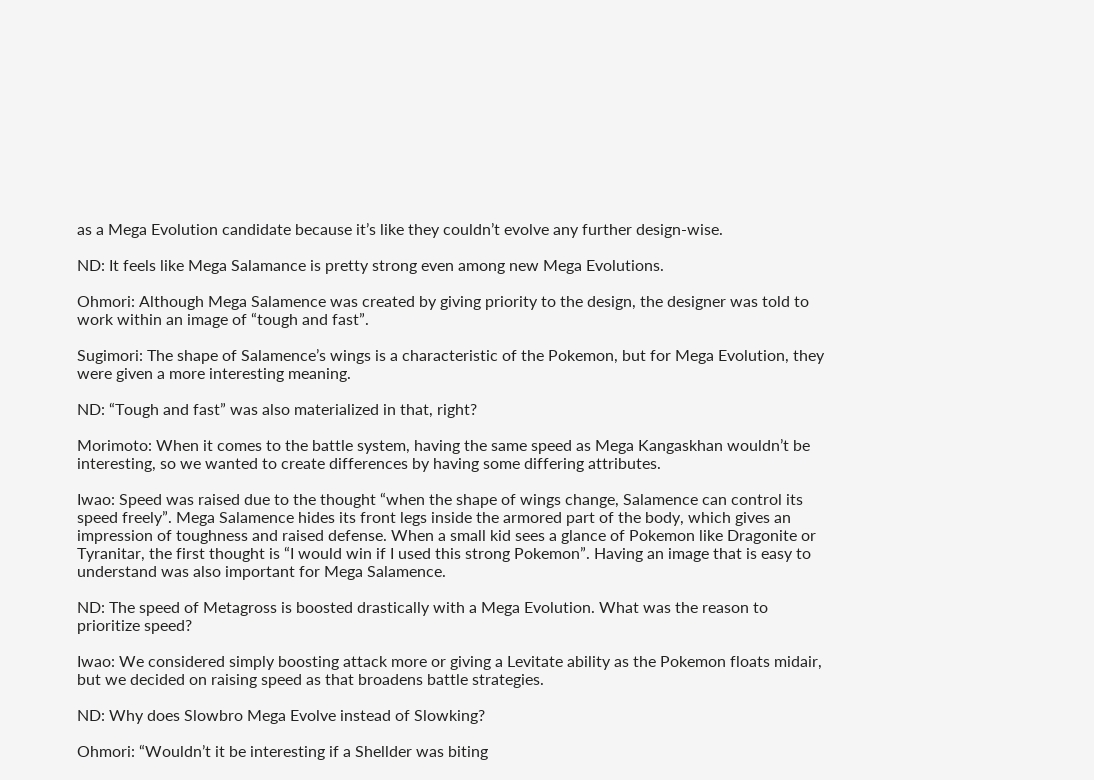as a Mega Evolution candidate because it’s like they couldn’t evolve any further design-wise.

ND: It feels like Mega Salamance is pretty strong even among new Mega Evolutions.

Ohmori: Although Mega Salamence was created by giving priority to the design, the designer was told to work within an image of “tough and fast”.

Sugimori: The shape of Salamence’s wings is a characteristic of the Pokemon, but for Mega Evolution, they were given a more interesting meaning.

ND: “Tough and fast” was also materialized in that, right?

Morimoto: When it comes to the battle system, having the same speed as Mega Kangaskhan wouldn’t be interesting, so we wanted to create differences by having some differing attributes.

Iwao: Speed was raised due to the thought “when the shape of wings change, Salamence can control its speed freely”. Mega Salamence hides its front legs inside the armored part of the body, which gives an impression of toughness and raised defense. When a small kid sees a glance of Pokemon like Dragonite or Tyranitar, the first thought is “I would win if I used this strong Pokemon”. Having an image that is easy to understand was also important for Mega Salamence.

ND: The speed of Metagross is boosted drastically with a Mega Evolution. What was the reason to prioritize speed?

Iwao: We considered simply boosting attack more or giving a Levitate ability as the Pokemon floats midair, but we decided on raising speed as that broadens battle strategies.

ND: Why does Slowbro Mega Evolve instead of Slowking?

Ohmori: “Wouldn’t it be interesting if a Shellder was biting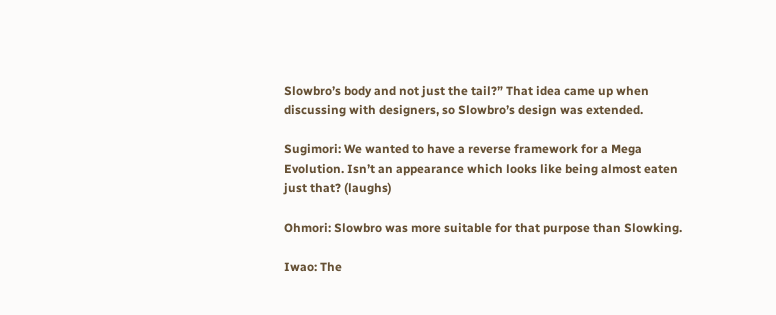Slowbro’s body and not just the tail?” That idea came up when discussing with designers, so Slowbro’s design was extended.

Sugimori: We wanted to have a reverse framework for a Mega Evolution. Isn’t an appearance which looks like being almost eaten just that? (laughs)

Ohmori: Slowbro was more suitable for that purpose than Slowking.

Iwao: The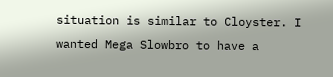situation is similar to Cloyster. I wanted Mega Slowbro to have a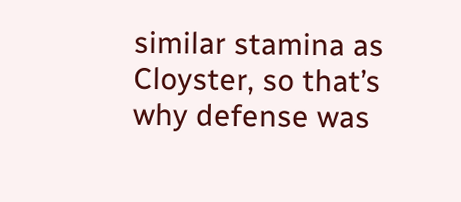similar stamina as Cloyster, so that’s why defense was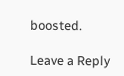boosted.

Leave a Reply